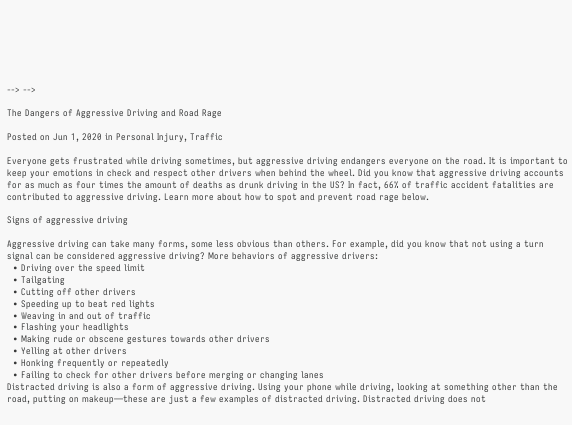--> -->

The Dangers of Aggressive Driving and Road Rage

Posted on Jun 1, 2020 in Personal Injury, Traffic

Everyone gets frustrated while driving sometimes, but aggressive driving endangers everyone on the road. It is important to keep your emotions in check and respect other drivers when behind the wheel. Did you know that aggressive driving accounts for as much as four times the amount of deaths as drunk driving in the US? In fact, 66% of traffic accident fatalities are contributed to aggressive driving. Learn more about how to spot and prevent road rage below.

Signs of aggressive driving

Aggressive driving can take many forms, some less obvious than others. For example, did you know that not using a turn signal can be considered aggressive driving? More behaviors of aggressive drivers:
  • Driving over the speed limit
  • Tailgating
  • Cutting off other drivers
  • Speeding up to beat red lights
  • Weaving in and out of traffic
  • Flashing your headlights
  • Making rude or obscene gestures towards other drivers
  • Yelling at other drivers
  • Honking frequently or repeatedly
  • Failing to check for other drivers before merging or changing lanes
Distracted driving is also a form of aggressive driving. Using your phone while driving, looking at something other than the road, putting on makeup—these are just a few examples of distracted driving. Distracted driving does not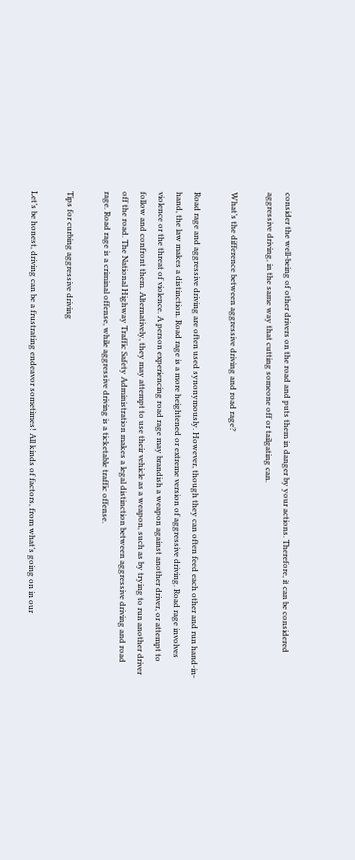consider the well-being of other drivers on the road and puts them in danger by your actions. Therefore, it can be considered aggressive driving, in the same way that cutting someone off or tailgating can.

What’s the difference between aggressive driving and road rage?

Road rage and aggressive driving are often used synonymously. However, though they can often feed each other and run hand-in-hand, the law makes a distinction. Road rage is a more heightened or extreme version of aggressive driving. Road rage involves violence or the threat of violence. A person experiencing road rage may brandish a weapon against another driver, or attempt to follow and confront them. Alternatively, they may attempt to use their vehicle as a weapon, such as by trying to run another driver off the road. The National Highway Traffic Safety Administration makes a legal distinction between aggressive driving and road rage. Road rage is a criminal offense, while aggressive driving is a ticketable traffic offense.

Tips for curbing aggressive driving

Let’s be honest, driving can be a frustrating endeavor sometimes! All kinds of factors, from what’s going on in our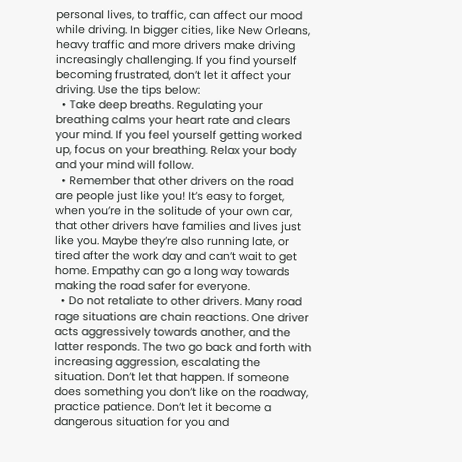personal lives, to traffic, can affect our mood while driving. In bigger cities, like New Orleans, heavy traffic and more drivers make driving increasingly challenging. If you find yourself becoming frustrated, don’t let it affect your driving. Use the tips below:
  • Take deep breaths. Regulating your breathing calms your heart rate and clears your mind. If you feel yourself getting worked up, focus on your breathing. Relax your body and your mind will follow.
  • Remember that other drivers on the road are people just like you! It’s easy to forget, when you’re in the solitude of your own car, that other drivers have families and lives just like you. Maybe they’re also running late, or tired after the work day and can’t wait to get home. Empathy can go a long way towards making the road safer for everyone.
  • Do not retaliate to other drivers. Many road rage situations are chain reactions. One driver acts aggressively towards another, and the latter responds. The two go back and forth with increasing aggression, escalating the situation. Don’t let that happen. If someone does something you don’t like on the roadway, practice patience. Don’t let it become a dangerous situation for you and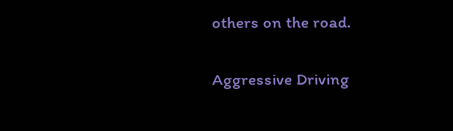others on the road.

Aggressive Driving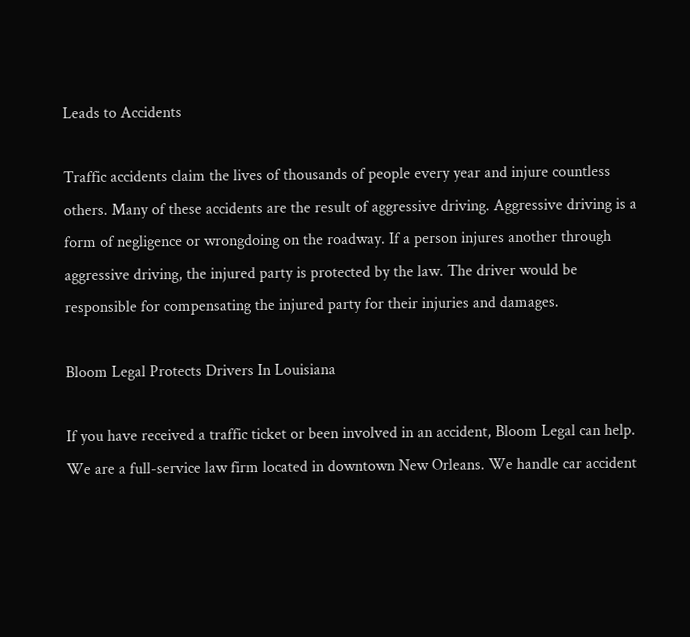Leads to Accidents

Traffic accidents claim the lives of thousands of people every year and injure countless others. Many of these accidents are the result of aggressive driving. Aggressive driving is a form of negligence or wrongdoing on the roadway. If a person injures another through aggressive driving, the injured party is protected by the law. The driver would be responsible for compensating the injured party for their injuries and damages.

Bloom Legal Protects Drivers In Louisiana

If you have received a traffic ticket or been involved in an accident, Bloom Legal can help. We are a full-service law firm located in downtown New Orleans. We handle car accident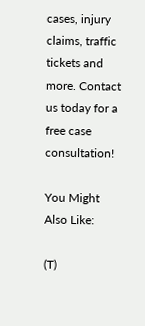cases, injury claims, traffic tickets and more. Contact us today for a free case consultation!

You Might Also Like:

(T)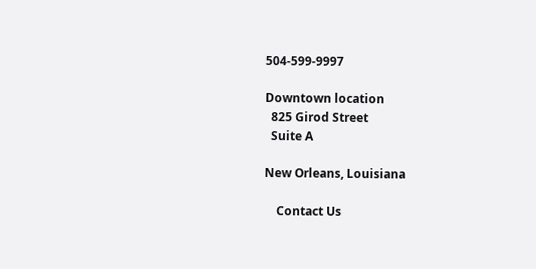504-599-9997

Downtown location
  825 Girod Street
  Suite A

New Orleans, Louisiana

    Contact Us